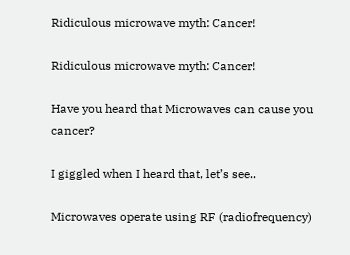Ridiculous microwave myth: Cancer!

Ridiculous microwave myth: Cancer!

Have you heard that Microwaves can cause you cancer?

I giggled when I heard that, let’s see..

Microwaves operate using RF (radiofrequency)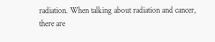radiation. When talking about radiation and cancer, there are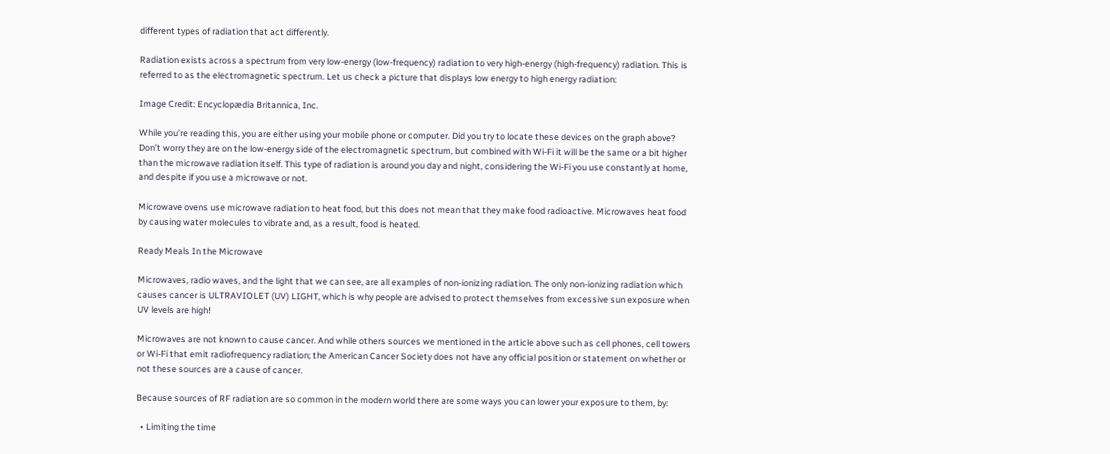different types of radiation that act differently.

Radiation exists across a spectrum from very low-energy (low-frequency) radiation to very high-energy (high-frequency) radiation. This is referred to as the electromagnetic spectrum. Let us check a picture that displays low energy to high energy radiation:

Image Credit: Encyclopædia Britannica, Inc.

While you’re reading this, you are either using your mobile phone or computer. Did you try to locate these devices on the graph above? Don’t worry they are on the low-energy side of the electromagnetic spectrum, but combined with Wi-Fi it will be the same or a bit higher than the microwave radiation itself. This type of radiation is around you day and night, considering the Wi-Fi you use constantly at home, and despite if you use a microwave or not.

Microwave ovens use microwave radiation to heat food, but this does not mean that they make food radioactive. Microwaves heat food by causing water molecules to vibrate and, as a result, food is heated.

Ready Meals In the Microwave

Microwaves, radio waves, and the light that we can see, are all examples of non-ionizing radiation. The only non-ionizing radiation which causes cancer is ULTRAVIOLET (UV) LIGHT, which is why people are advised to protect themselves from excessive sun exposure when UV levels are high!

Microwaves are not known to cause cancer. And while others sources we mentioned in the article above such as cell phones, cell towers or Wi-Fi that emit radiofrequency radiation; the American Cancer Society does not have any official position or statement on whether or not these sources are a cause of cancer.

Because sources of RF radiation are so common in the modern world there are some ways you can lower your exposure to them, by:

  • Limiting the time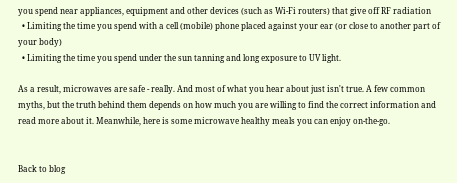you spend near appliances, equipment and other devices (such as Wi-Fi routers) that give off RF radiation
  • Limiting the time you spend with a cell (mobile) phone placed against your ear (or close to another part of your body)
  • Limiting the time you spend under the sun tanning and long exposure to UV light.

As a result, microwaves are safe - really. And most of what you hear about just isn't true. A few common myths, but the truth behind them depends on how much you are willing to find the correct information and read more about it. Meanwhile, here is some microwave healthy meals you can enjoy on-the-go.


Back to blog